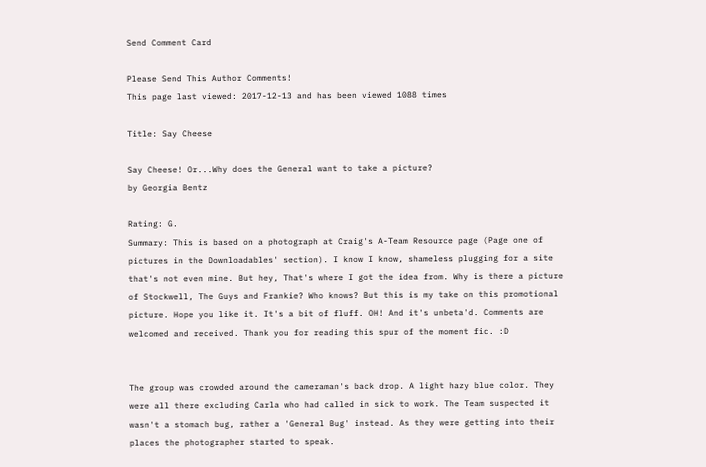Send Comment Card

Please Send This Author Comments!
This page last viewed: 2017-12-13 and has been viewed 1088 times

Title: Say Cheese

Say Cheese! Or...Why does the General want to take a picture?
by Georgia Bentz

Rating: G.
Summary: This is based on a photograph at Craig's A-Team Resource page (Page one of pictures in the Downloadables' section). I know I know, shameless plugging for a site that's not even mine. But hey, That's where I got the idea from. Why is there a picture of Stockwell, The Guys and Frankie? Who knows? But this is my take on this promotional picture. Hope you like it. It's a bit of fluff. OH! And it's unbeta'd. Comments are welcomed and received. Thank you for reading this spur of the moment fic. :D


The group was crowded around the cameraman's back drop. A light hazy blue color. They were all there excluding Carla who had called in sick to work. The Team suspected it wasn't a stomach bug, rather a 'General Bug' instead. As they were getting into their places the photographer started to speak.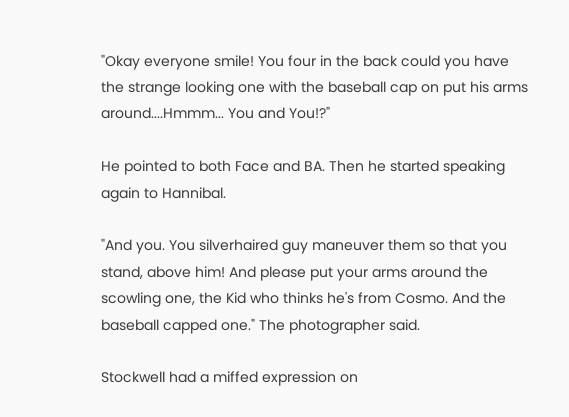"Okay everyone smile! You four in the back could you have the strange looking one with the baseball cap on put his arms around....Hmmm... You and You!?"

He pointed to both Face and BA. Then he started speaking again to Hannibal.

"And you. You silverhaired guy maneuver them so that you stand, above him! And please put your arms around the scowling one, the Kid who thinks he's from Cosmo. And the baseball capped one." The photographer said.

Stockwell had a miffed expression on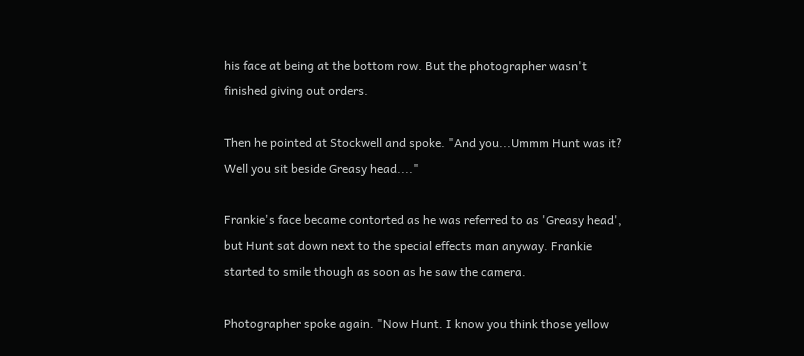his face at being at the bottom row. But the photographer wasn't finished giving out orders.

Then he pointed at Stockwell and spoke. "And you...Ummm Hunt was it? Well you sit beside Greasy head...."

Frankie's face became contorted as he was referred to as 'Greasy head', but Hunt sat down next to the special effects man anyway. Frankie started to smile though as soon as he saw the camera.

Photographer spoke again. "Now Hunt. I know you think those yellow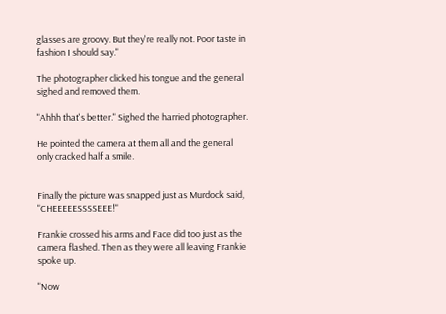glasses are groovy. But they're really not. Poor taste in fashion I should say."

The photographer clicked his tongue and the general sighed and removed them.

"Ahhh that's better." Sighed the harried photographer.

He pointed the camera at them all and the general only cracked half a smile.


Finally the picture was snapped just as Murdock said, "CHEEEEESSSSEEE!"

Frankie crossed his arms and Face did too just as the camera flashed. Then as they were all leaving Frankie spoke up.

"Now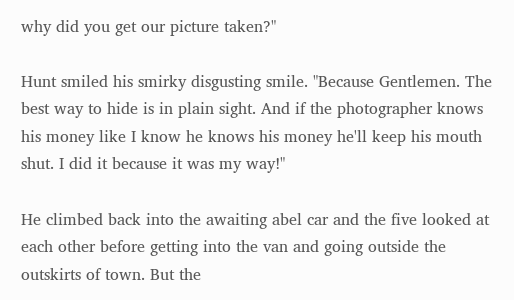why did you get our picture taken?"

Hunt smiled his smirky disgusting smile. "Because Gentlemen. The best way to hide is in plain sight. And if the photographer knows his money like I know he knows his money he'll keep his mouth shut. I did it because it was my way!"

He climbed back into the awaiting abel car and the five looked at each other before getting into the van and going outside the outskirts of town. But the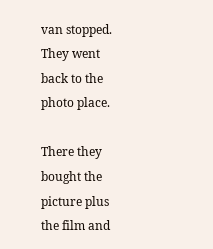van stopped. They went back to the photo place.

There they bought the picture plus the film and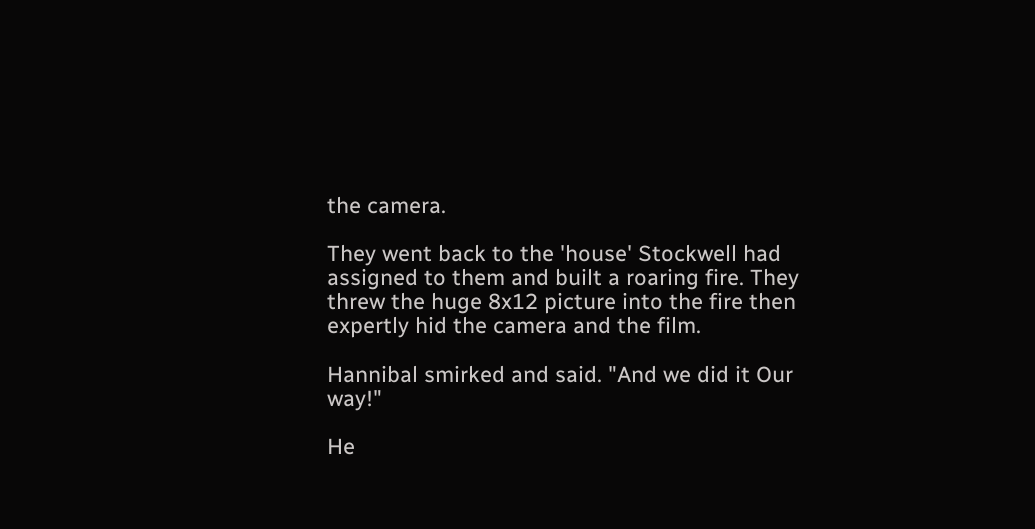the camera.

They went back to the 'house' Stockwell had assigned to them and built a roaring fire. They threw the huge 8x12 picture into the fire then expertly hid the camera and the film.

Hannibal smirked and said. "And we did it Our way!"

He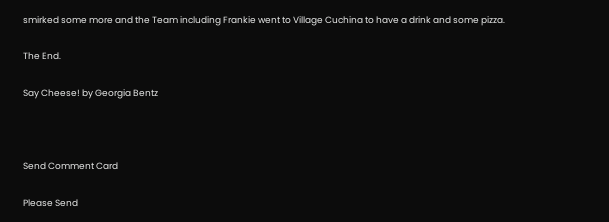smirked some more and the Team including Frankie went to Village Cuchina to have a drink and some pizza.

The End.

Say Cheese! by Georgia Bentz



Send Comment Card

Please Send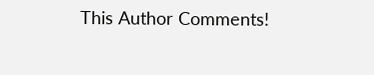This Author Comments!